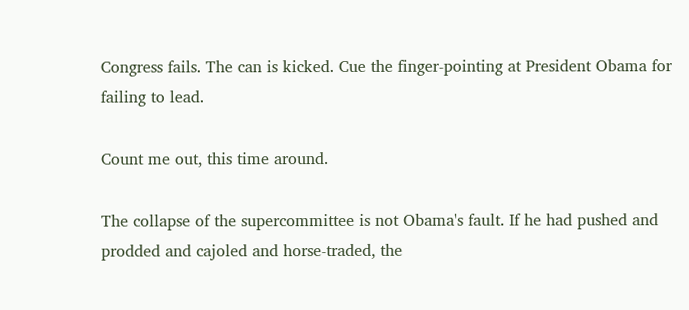Congress fails. The can is kicked. Cue the finger-pointing at President Obama for failing to lead.

Count me out, this time around.

The collapse of the supercommittee is not Obama's fault. If he had pushed and prodded and cajoled and horse-traded, the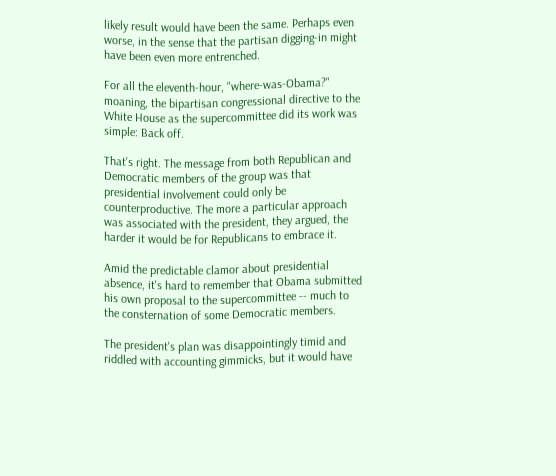likely result would have been the same. Perhaps even worse, in the sense that the partisan digging-in might have been even more entrenched.

For all the eleventh-hour, "where-was-Obama?" moaning, the bipartisan congressional directive to the White House as the supercommittee did its work was simple: Back off.

That's right. The message from both Republican and Democratic members of the group was that presidential involvement could only be counterproductive. The more a particular approach was associated with the president, they argued, the harder it would be for Republicans to embrace it.

Amid the predictable clamor about presidential absence, it's hard to remember that Obama submitted his own proposal to the supercommittee -- much to the consternation of some Democratic members.

The president's plan was disappointingly timid and riddled with accounting gimmicks, but it would have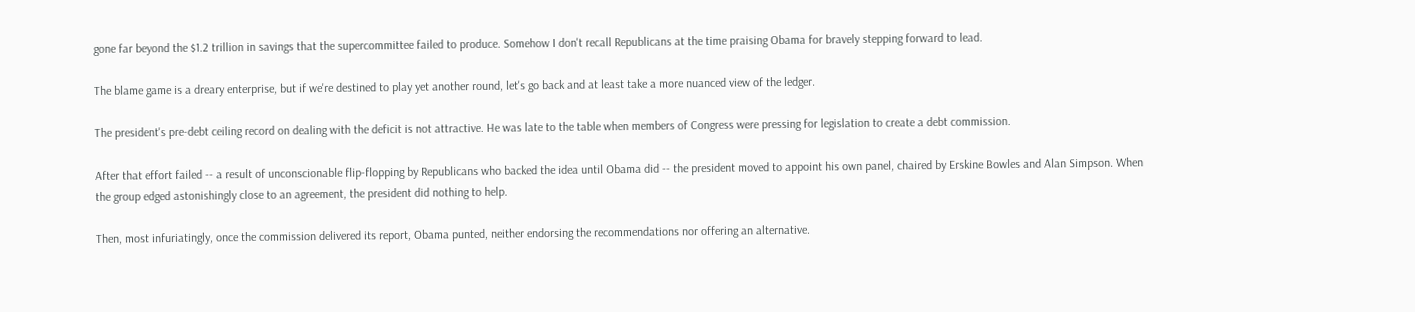gone far beyond the $1.2 trillion in savings that the supercommittee failed to produce. Somehow I don't recall Republicans at the time praising Obama for bravely stepping forward to lead.

The blame game is a dreary enterprise, but if we're destined to play yet another round, let's go back and at least take a more nuanced view of the ledger.

The president's pre-debt ceiling record on dealing with the deficit is not attractive. He was late to the table when members of Congress were pressing for legislation to create a debt commission.

After that effort failed -- a result of unconscionable flip-flopping by Republicans who backed the idea until Obama did -- the president moved to appoint his own panel, chaired by Erskine Bowles and Alan Simpson. When the group edged astonishingly close to an agreement, the president did nothing to help.

Then, most infuriatingly, once the commission delivered its report, Obama punted, neither endorsing the recommendations nor offering an alternative.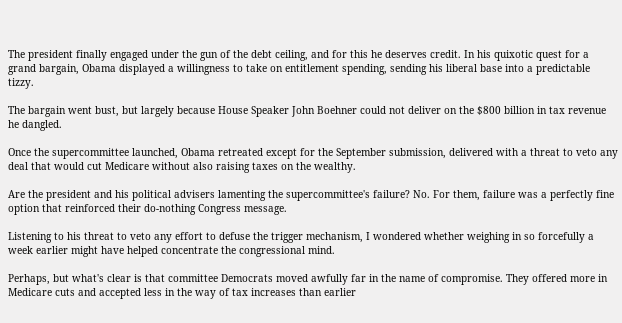The president finally engaged under the gun of the debt ceiling, and for this he deserves credit. In his quixotic quest for a grand bargain, Obama displayed a willingness to take on entitlement spending, sending his liberal base into a predictable tizzy.

The bargain went bust, but largely because House Speaker John Boehner could not deliver on the $800 billion in tax revenue he dangled.

Once the supercommittee launched, Obama retreated except for the September submission, delivered with a threat to veto any deal that would cut Medicare without also raising taxes on the wealthy.

Are the president and his political advisers lamenting the supercommittee's failure? No. For them, failure was a perfectly fine option that reinforced their do-nothing Congress message.

Listening to his threat to veto any effort to defuse the trigger mechanism, I wondered whether weighing in so forcefully a week earlier might have helped concentrate the congressional mind.

Perhaps, but what's clear is that committee Democrats moved awfully far in the name of compromise. They offered more in Medicare cuts and accepted less in the way of tax increases than earlier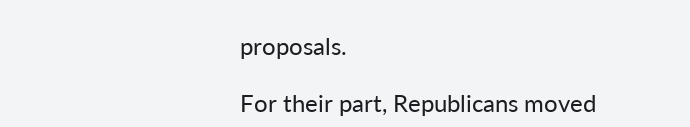proposals.

For their part, Republicans moved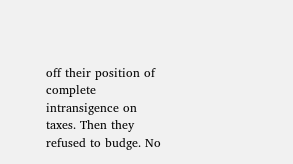off their position of complete intransigence on taxes. Then they refused to budge. No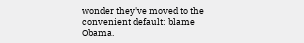wonder they've moved to the convenient default: blame Obama.